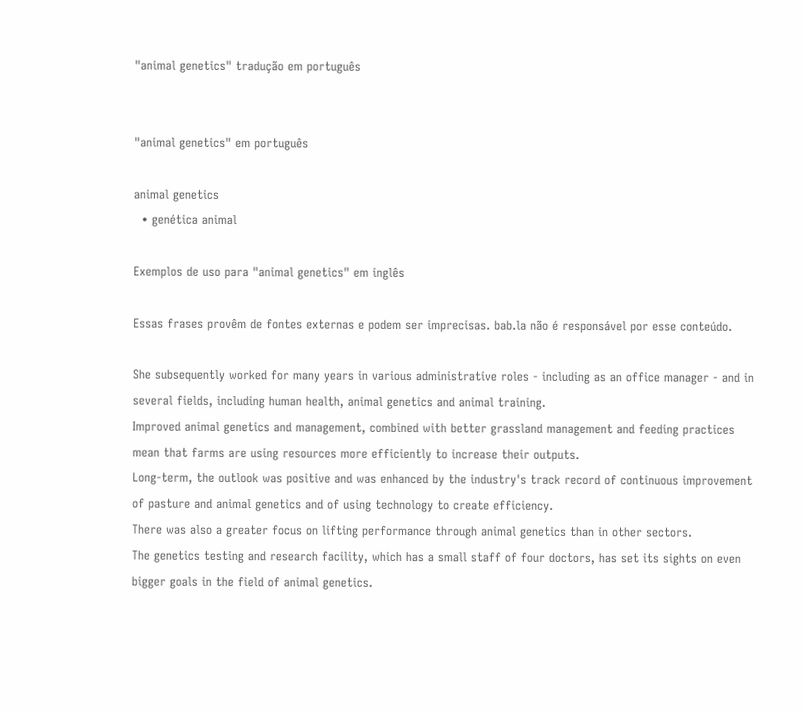"animal genetics" tradução em português


"animal genetics" em português

animal genetics
  • genética animal

Exemplos de uso para "animal genetics" em inglês

Essas frases provêm de fontes externas e podem ser imprecisas. bab.la não é responsável por esse conteúdo.

She subsequently worked for many years in various administrative roles - including as an office manager - and in several fields, including human health, animal genetics and animal training.
Improved animal genetics and management, combined with better grassland management and feeding practices mean that farms are using resources more efficiently to increase their outputs.
Long-term, the outlook was positive and was enhanced by the industry's track record of continuous improvement of pasture and animal genetics and of using technology to create efficiency.
There was also a greater focus on lifting performance through animal genetics than in other sectors.
The genetics testing and research facility, which has a small staff of four doctors, has set its sights on even bigger goals in the field of animal genetics.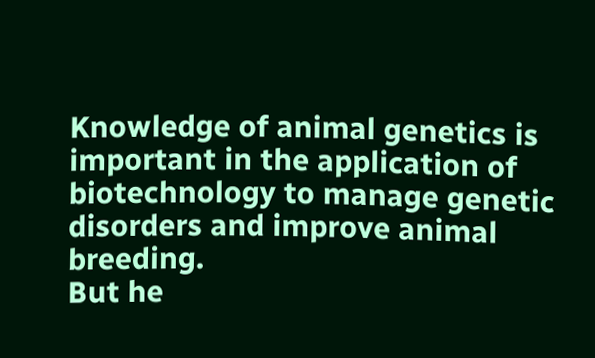Knowledge of animal genetics is important in the application of biotechnology to manage genetic disorders and improve animal breeding.
But he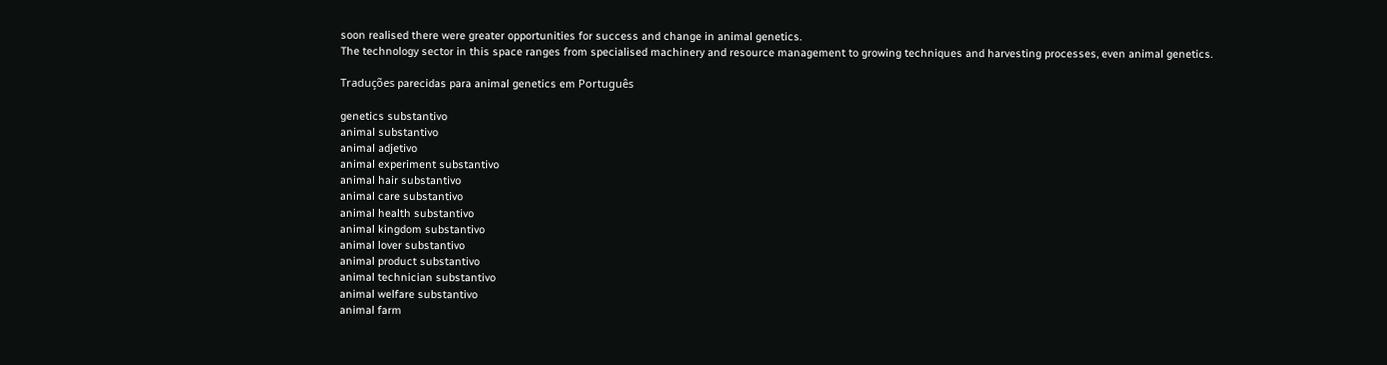soon realised there were greater opportunities for success and change in animal genetics.
The technology sector in this space ranges from specialised machinery and resource management to growing techniques and harvesting processes, even animal genetics.

Traduções parecidas para animal genetics em Português

genetics substantivo
animal substantivo
animal adjetivo
animal experiment substantivo
animal hair substantivo
animal care substantivo
animal health substantivo
animal kingdom substantivo
animal lover substantivo
animal product substantivo
animal technician substantivo
animal welfare substantivo
animal farm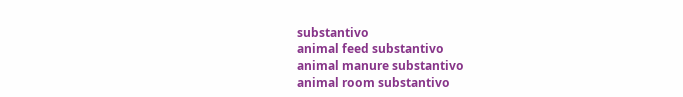substantivo
animal feed substantivo
animal manure substantivo
animal room substantivo